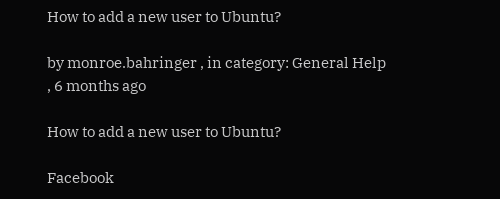How to add a new user to Ubuntu?

by monroe.bahringer , in category: General Help , 6 months ago

How to add a new user to Ubuntu?

Facebook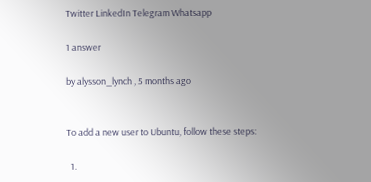Twitter LinkedIn Telegram Whatsapp

1 answer

by alysson_lynch , 5 months ago


To add a new user to Ubuntu, follow these steps:

  1.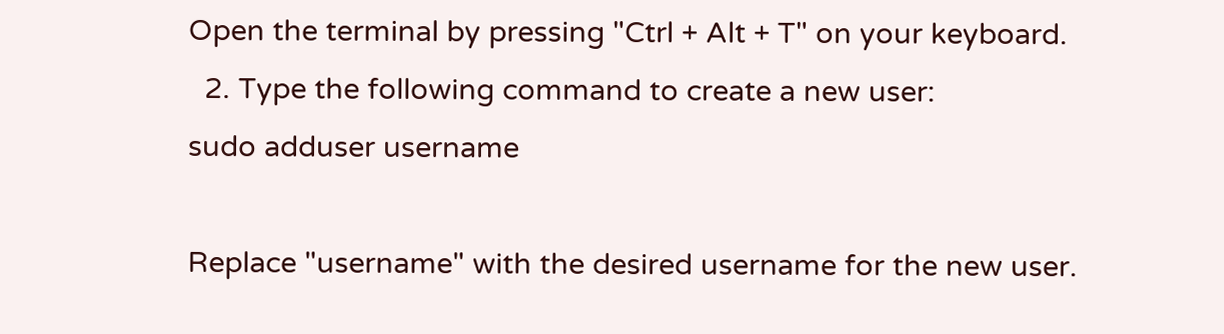Open the terminal by pressing "Ctrl + Alt + T" on your keyboard.
  2. Type the following command to create a new user:
sudo adduser username

Replace "username" with the desired username for the new user.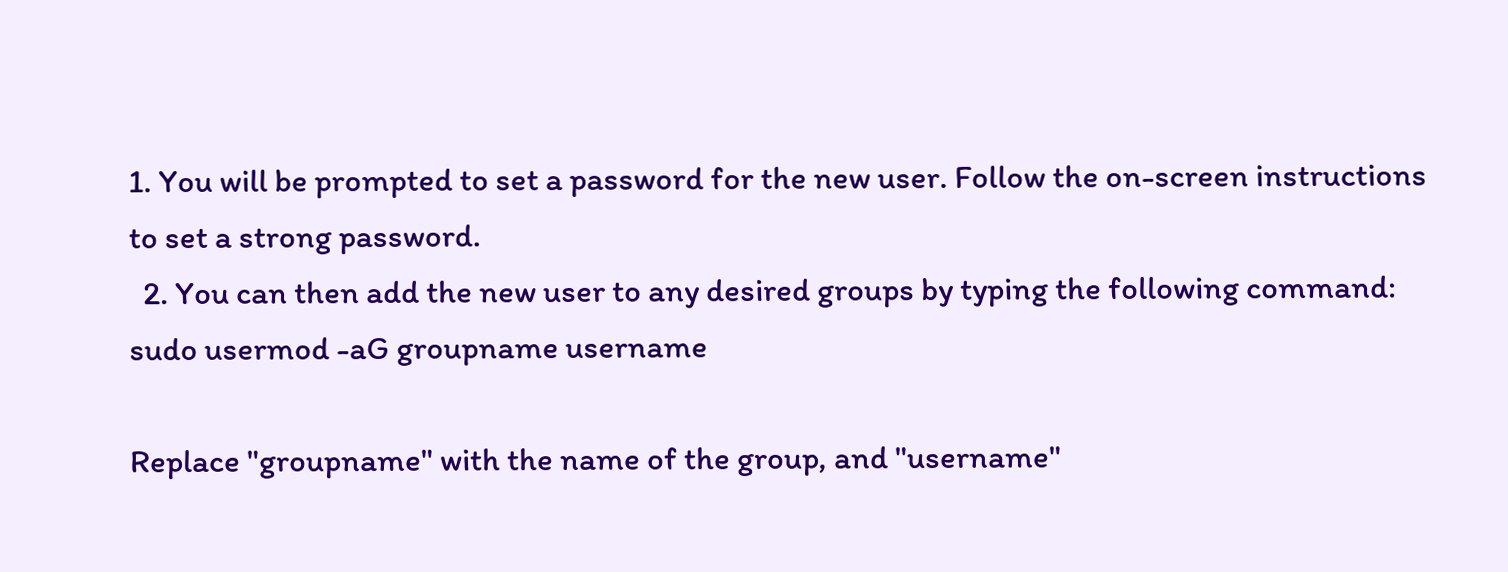1. You will be prompted to set a password for the new user. Follow the on-screen instructions to set a strong password.
  2. You can then add the new user to any desired groups by typing the following command:
sudo usermod -aG groupname username

Replace "groupname" with the name of the group, and "username"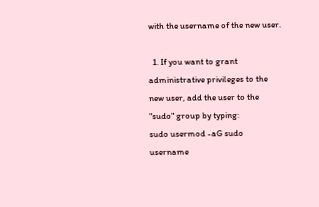with the username of the new user.

  1. If you want to grant administrative privileges to the new user, add the user to the "sudo" group by typing:
sudo usermod -aG sudo username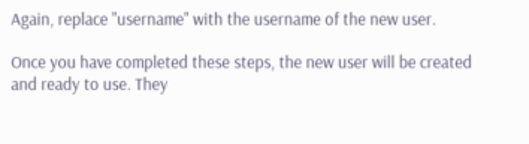Again, replace "username" with the username of the new user.

Once you have completed these steps, the new user will be created and ready to use. They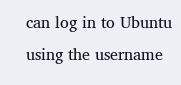can log in to Ubuntu using the username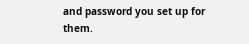and password you set up for them.